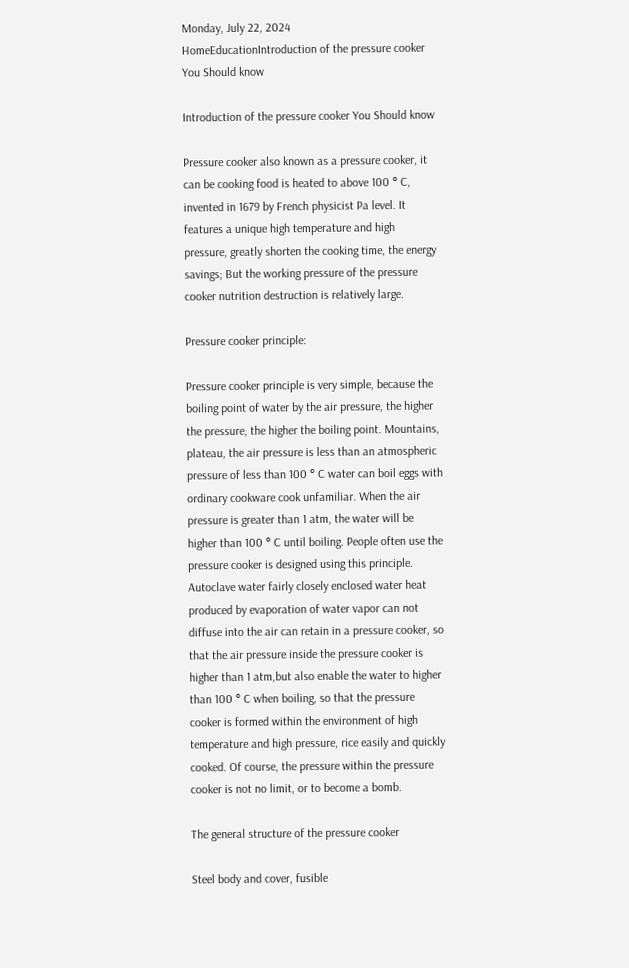Monday, July 22, 2024
HomeEducationIntroduction of the pressure cooker You Should know

Introduction of the pressure cooker You Should know

Pressure cooker also known as a pressure cooker, it can be cooking food is heated to above 100 ° C, invented in 1679 by French physicist Pa level. It features a unique high temperature and high pressure, greatly shorten the cooking time, the energy savings; But the working pressure of the pressure cooker nutrition destruction is relatively large.

Pressure cooker principle:

Pressure cooker principle is very simple, because the boiling point of water by the air pressure, the higher the pressure, the higher the boiling point. Mountains, plateau, the air pressure is less than an atmospheric pressure of less than 100 ° C water can boil eggs with ordinary cookware cook unfamiliar. When the air pressure is greater than 1 atm, the water will be higher than 100 ° C until boiling. People often use the pressure cooker is designed using this principle. Autoclave water fairly closely enclosed water heat produced by evaporation of water vapor can not diffuse into the air can retain in a pressure cooker, so that the air pressure inside the pressure cooker is higher than 1 atm,but also enable the water to higher than 100 ° C when boiling, so that the pressure cooker is formed within the environment of high temperature and high pressure, rice easily and quickly cooked. Of course, the pressure within the pressure cooker is not no limit, or to become a bomb.

The general structure of the pressure cooker

Steel body and cover, fusible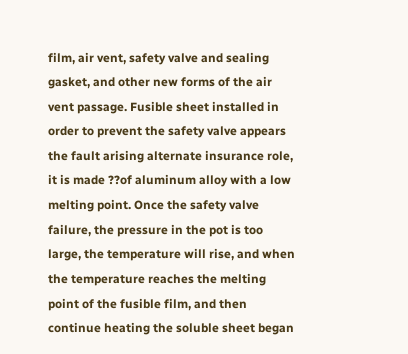film, air vent, safety valve and sealing gasket, and other new forms of the air vent passage. Fusible sheet installed in order to prevent the safety valve appears the fault arising alternate insurance role, it is made ??of aluminum alloy with a low melting point. Once the safety valve failure, the pressure in the pot is too large, the temperature will rise, and when the temperature reaches the melting point of the fusible film, and then continue heating the soluble sheet began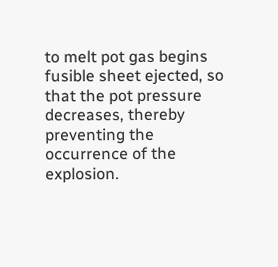to melt pot gas begins fusible sheet ejected, so that the pot pressure decreases, thereby preventing the occurrence of the explosion.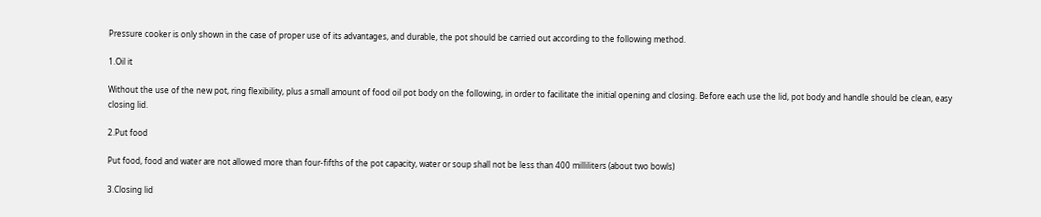Pressure cooker is only shown in the case of proper use of its advantages, and durable, the pot should be carried out according to the following method.

1.Oil it

Without the use of the new pot, ring flexibility, plus a small amount of food oil pot body on the following, in order to facilitate the initial opening and closing. Before each use the lid, pot body and handle should be clean, easy closing lid.

2.Put food

Put food, food and water are not allowed more than four-fifths of the pot capacity, water or soup shall not be less than 400 milliliters (about two bowls)

3.Closing lid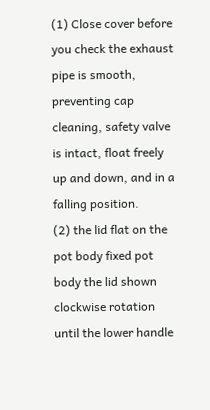(1) Close cover before you check the exhaust pipe is smooth, preventing cap cleaning, safety valve is intact, float freely up and down, and in a falling position.
(2) the lid flat on the pot body fixed pot body the lid shown clockwise rotation until the lower handle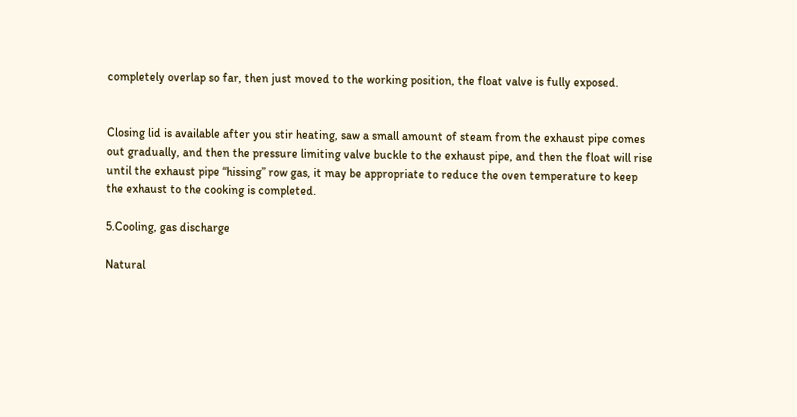completely overlap so far, then just moved to the working position, the float valve is fully exposed.


Closing lid is available after you stir heating, saw a small amount of steam from the exhaust pipe comes out gradually, and then the pressure limiting valve buckle to the exhaust pipe, and then the float will rise until the exhaust pipe “hissing” row gas, it may be appropriate to reduce the oven temperature to keep the exhaust to the cooking is completed.

5.Cooling, gas discharge

Natural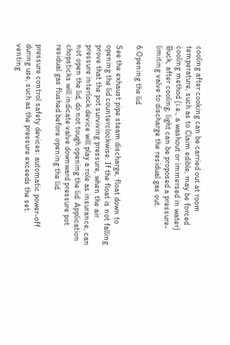cooling after cooking can be carried out at room temperature, such as to Claim edible, may be forced cooling method (i.e., a washout or immersed in water) Buck, after cooling, light can be proposed a pressure-limiting valve to discharge the residual gas out.

6.Opening the lid

See the exhaust pipe steam discharge, float down to opening the lid counterclockwise. If the float is not falling prove that the pot surviving pressure, when the air pressure interlock device will play a role as insurance, can not open the lid, do not tough opening the lid. Application chopsticks will indicate valve downward pressure pot residual gas flushed before opening the lid.

pressure control safety devices: automatic power-off during use, such as the pressure exceeds the set.
venting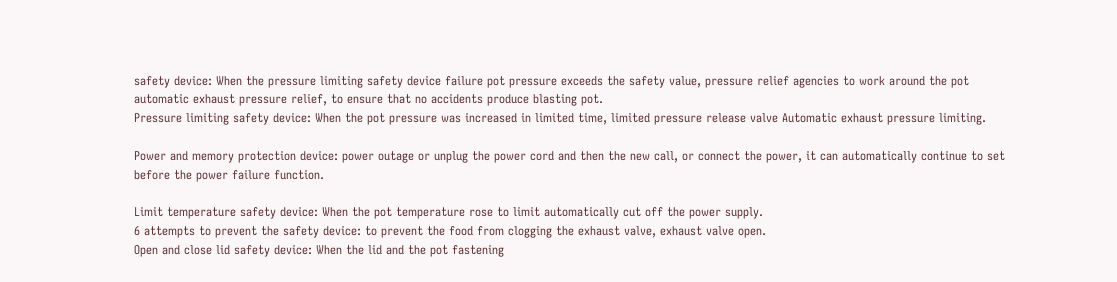safety device: When the pressure limiting safety device failure pot pressure exceeds the safety value, pressure relief agencies to work around the pot automatic exhaust pressure relief, to ensure that no accidents produce blasting pot.
Pressure limiting safety device: When the pot pressure was increased in limited time, limited pressure release valve Automatic exhaust pressure limiting.

Power and memory protection device: power outage or unplug the power cord and then the new call, or connect the power, it can automatically continue to set before the power failure function.

Limit temperature safety device: When the pot temperature rose to limit automatically cut off the power supply.
6 attempts to prevent the safety device: to prevent the food from clogging the exhaust valve, exhaust valve open.
Open and close lid safety device: When the lid and the pot fastening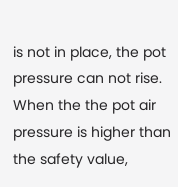is not in place, the pot pressure can not rise. When the the pot air pressure is higher than the safety value,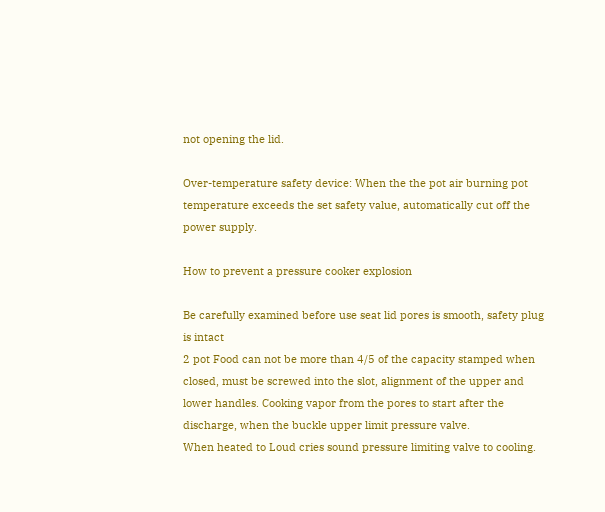not opening the lid.

Over-temperature safety device: When the the pot air burning pot temperature exceeds the set safety value, automatically cut off the power supply.

How to prevent a pressure cooker explosion

Be carefully examined before use seat lid pores is smooth, safety plug is intact
2 pot Food can not be more than 4/5 of the capacity stamped when closed, must be screwed into the slot, alignment of the upper and lower handles. Cooking vapor from the pores to start after the discharge, when the buckle upper limit pressure valve.
When heated to Loud cries sound pressure limiting valve to cooling.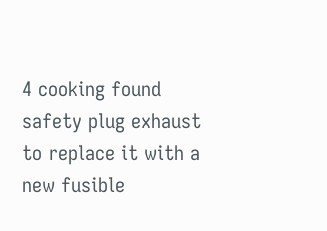4 cooking found safety plug exhaust to replace it with a new fusible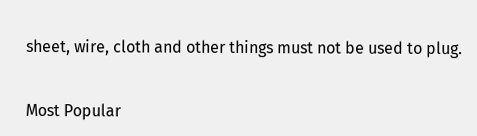sheet, wire, cloth and other things must not be used to plug.


Most Popular